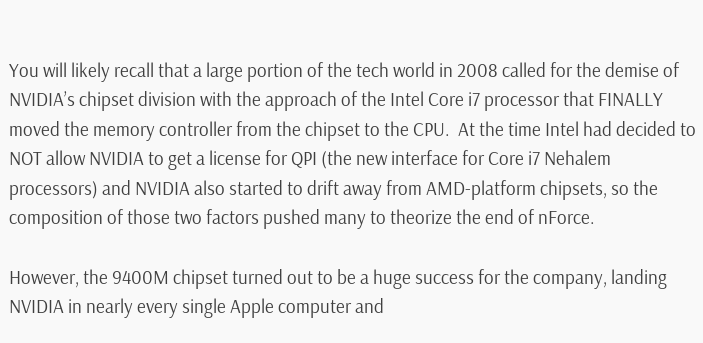You will likely recall that a large portion of the tech world in 2008 called for the demise of NVIDIA’s chipset division with the approach of the Intel Core i7 processor that FINALLY moved the memory controller from the chipset to the CPU.  At the time Intel had decided to NOT allow NVIDIA to get a license for QPI (the new interface for Core i7 Nehalem processors) and NVIDIA also started to drift away from AMD-platform chipsets, so the composition of those two factors pushed many to theorize the end of nForce.

However, the 9400M chipset turned out to be a huge success for the company, landing NVIDIA in nearly every single Apple computer and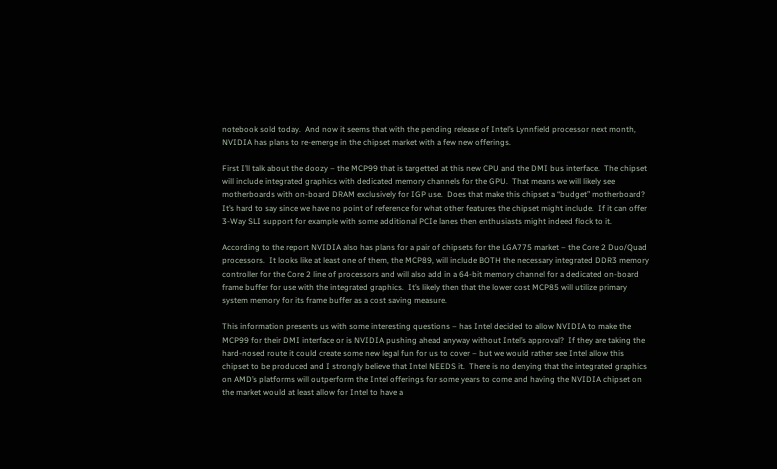notebook sold today.  And now it seems that with the pending release of Intel’s Lynnfield processor next month, NVIDIA has plans to re-emerge in the chipset market with a few new offerings.

First I’ll talk about the doozy – the MCP99 that is targetted at this new CPU and the DMI bus interface.  The chipset will include integrated graphics with dedicated memory channels for the GPU.  That means we will likely see motherboards with on-board DRAM exclusively for IGP use.  Does that make this chipset a “budget” motherboard?  It’s hard to say since we have no point of reference for what other features the chipset might include.  If it can offer 3-Way SLI support for example with some additional PCIe lanes then enthusiasts might indeed flock to it.

According to the report NVIDIA also has plans for a pair of chipsets for the LGA775 market – the Core 2 Duo/Quad processors.  It looks like at least one of them, the MCP89, will include BOTH the necessary integrated DDR3 memory controller for the Core 2 line of processors and will also add in a 64-bit memory channel for a dedicated on-board frame buffer for use with the integrated graphics.  It’s likely then that the lower cost MCP85 will utilize primary system memory for its frame buffer as a cost saving measure.

This information presents us with some interesting questions – has Intel decided to allow NVIDIA to make the MCP99 for their DMI interface or is NVIDIA pushing ahead anyway without Intel’s approval?  If they are taking the hard-nosed route it could create some new legal fun for us to cover – but we would rather see Intel allow this chipset to be produced and I strongly believe that Intel NEEDS it.  There is no denying that the integrated graphics on AMD’s platforms will outperform the Intel offerings for some years to come and having the NVIDIA chipset on the market would at least allow for Intel to have a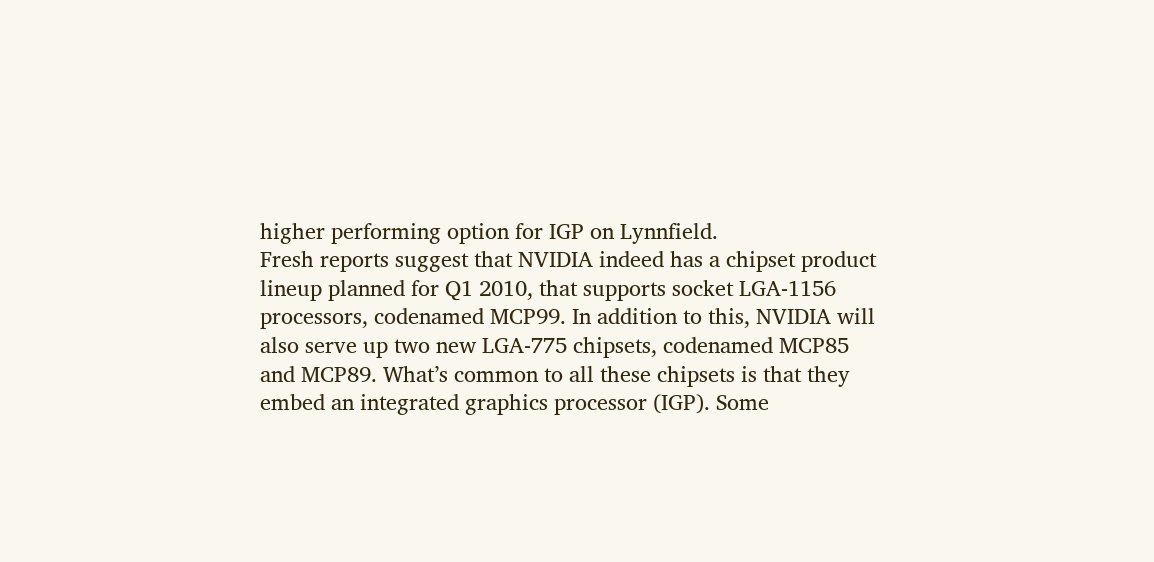higher performing option for IGP on Lynnfield.
Fresh reports suggest that NVIDIA indeed has a chipset product lineup planned for Q1 2010, that supports socket LGA-1156 processors, codenamed MCP99. In addition to this, NVIDIA will also serve up two new LGA-775 chipsets, codenamed MCP85 and MCP89. What’s common to all these chipsets is that they embed an integrated graphics processor (IGP). Some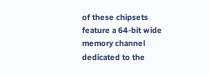of these chipsets feature a 64-bit wide memory channel dedicated to the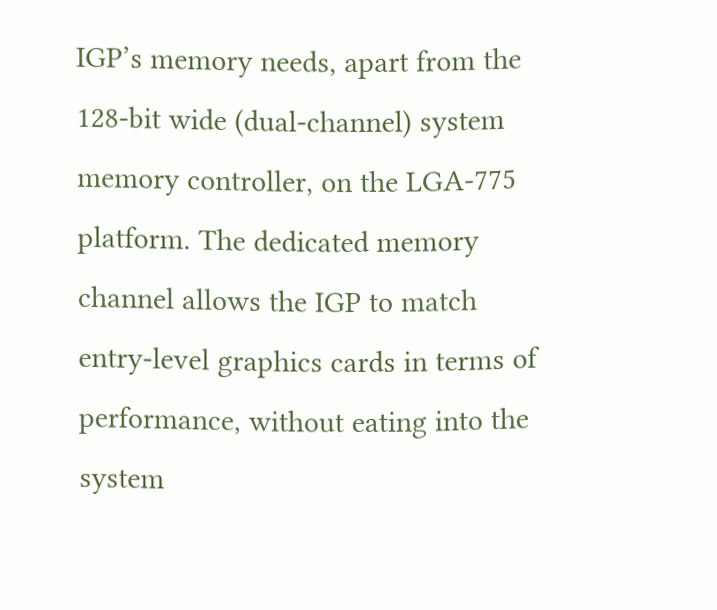IGP’s memory needs, apart from the 128-bit wide (dual-channel) system memory controller, on the LGA-775 platform. The dedicated memory channel allows the IGP to match entry-level graphics cards in terms of performance, without eating into the system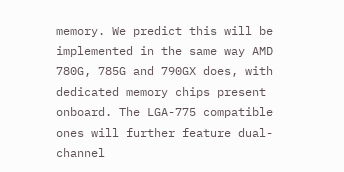memory. We predict this will be implemented in the same way AMD 780G, 785G and 790GX does, with dedicated memory chips present onboard. The LGA-775 compatible ones will further feature dual-channel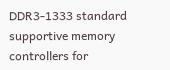DDR3-1333 standard supportive memory controllers for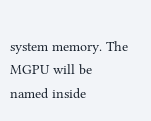system memory. The MGPU will be named inside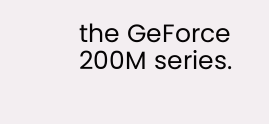the GeForce 200M series.